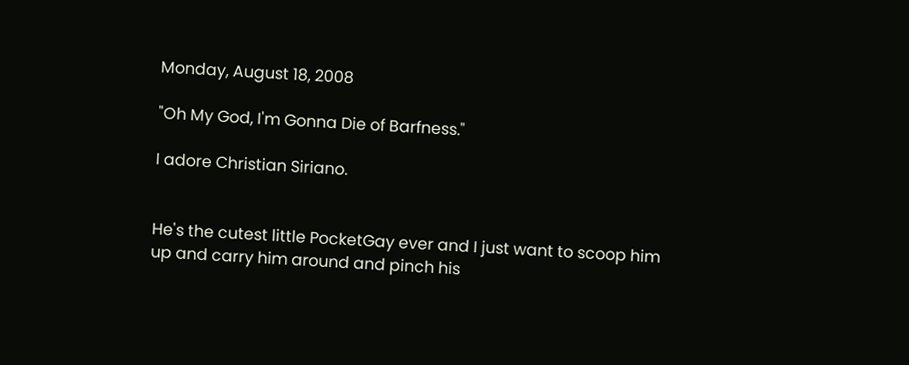Monday, August 18, 2008

"Oh My God, I'm Gonna Die of Barfness."

I adore Christian Siriano.


He's the cutest little PocketGay ever and I just want to scoop him up and carry him around and pinch his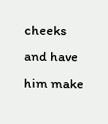cheeks and have him make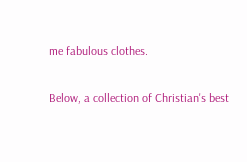me fabulous clothes.

Below, a collection of Christian's best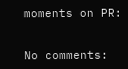moments on PR:


No comments: